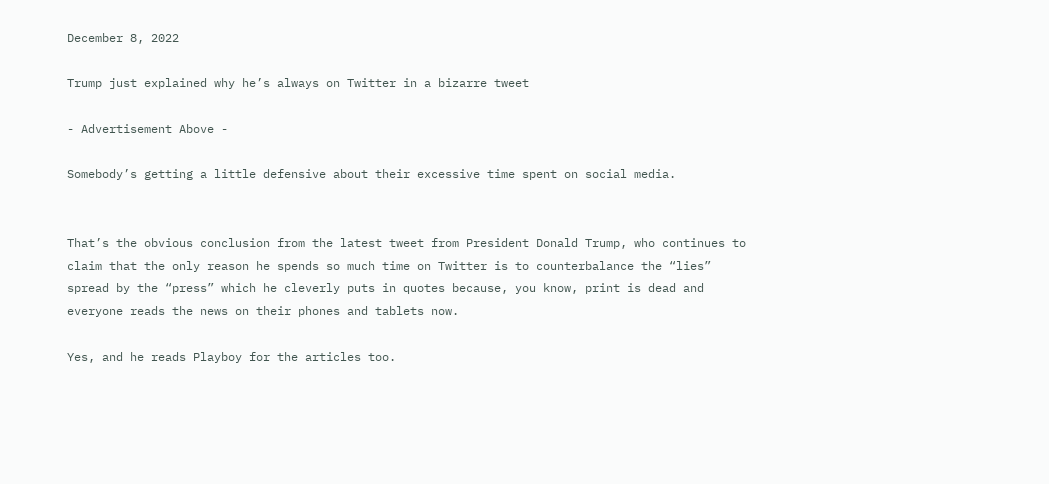December 8, 2022

Trump just explained why he’s always on Twitter in a bizarre tweet

- Advertisement Above -

Somebody’s getting a little defensive about their excessive time spent on social media.


That’s the obvious conclusion from the latest tweet from President Donald Trump, who continues to claim that the only reason he spends so much time on Twitter is to counterbalance the “lies” spread by the “press” which he cleverly puts in quotes because, you know, print is dead and everyone reads the news on their phones and tablets now.

Yes, and he reads Playboy for the articles too.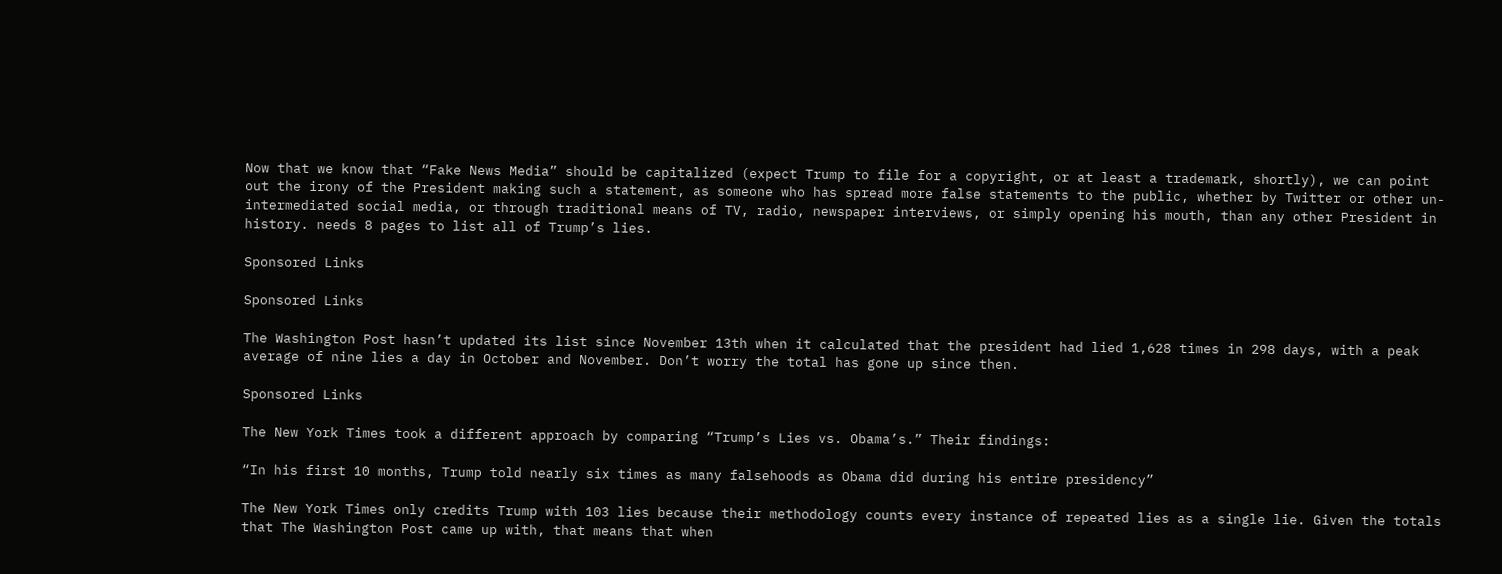Now that we know that “Fake News Media” should be capitalized (expect Trump to file for a copyright, or at least a trademark, shortly), we can point out the irony of the President making such a statement, as someone who has spread more false statements to the public, whether by Twitter or other un-intermediated social media, or through traditional means of TV, radio, newspaper interviews, or simply opening his mouth, than any other President in history. needs 8 pages to list all of Trump’s lies.

Sponsored Links

Sponsored Links

The Washington Post hasn’t updated its list since November 13th when it calculated that the president had lied 1,628 times in 298 days, with a peak average of nine lies a day in October and November. Don’t worry the total has gone up since then.

Sponsored Links

The New York Times took a different approach by comparing “Trump’s Lies vs. Obama’s.” Their findings:

“In his first 10 months, Trump told nearly six times as many falsehoods as Obama did during his entire presidency”

The New York Times only credits Trump with 103 lies because their methodology counts every instance of repeated lies as a single lie. Given the totals that The Washington Post came up with, that means that when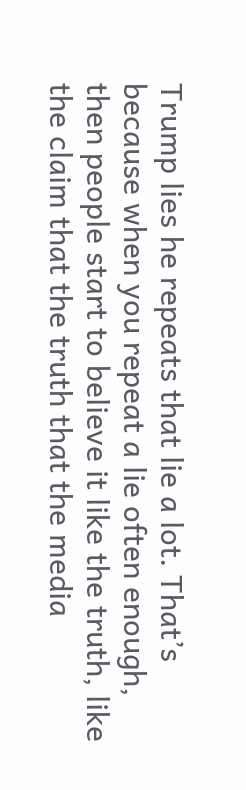Trump lies he repeats that lie a lot. That’s because when you repeat a lie often enough, then people start to believe it like the truth, like the claim that the truth that the media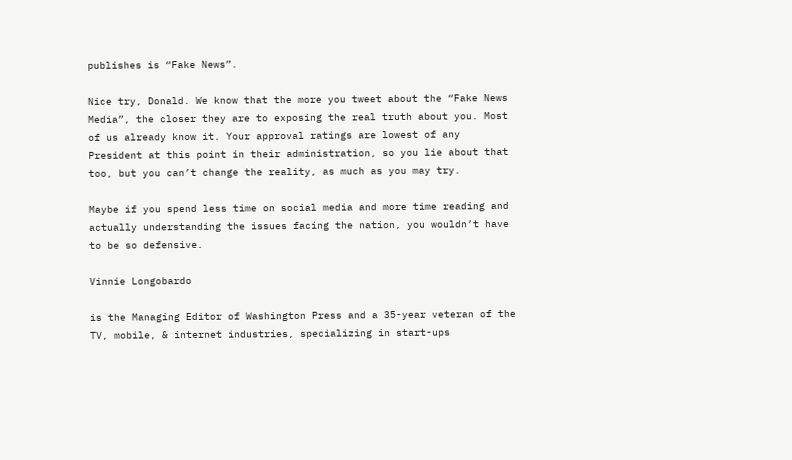publishes is “Fake News”.

Nice try, Donald. We know that the more you tweet about the “Fake News Media”, the closer they are to exposing the real truth about you. Most of us already know it. Your approval ratings are lowest of any President at this point in their administration, so you lie about that too, but you can’t change the reality, as much as you may try.

Maybe if you spend less time on social media and more time reading and actually understanding the issues facing the nation, you wouldn’t have to be so defensive.

Vinnie Longobardo

is the Managing Editor of Washington Press and a 35-year veteran of the TV, mobile, & internet industries, specializing in start-ups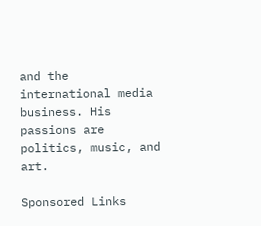and the international media business. His passions are politics, music, and art.

Sponsored Links